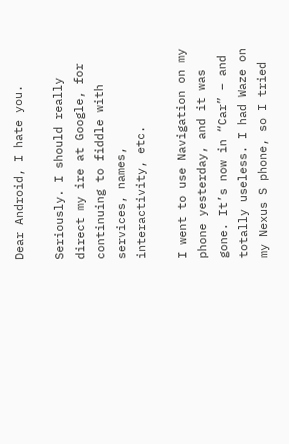Dear Android, I hate you.

Seriously. I should really direct my ire at Google, for continuing to fiddle with services, names, interactivity, etc.

I went to use Navigation on my phone yesterday, and it was gone. It’s now in “Car” – and totally useless. I had Waze on my Nexus S phone, so I tried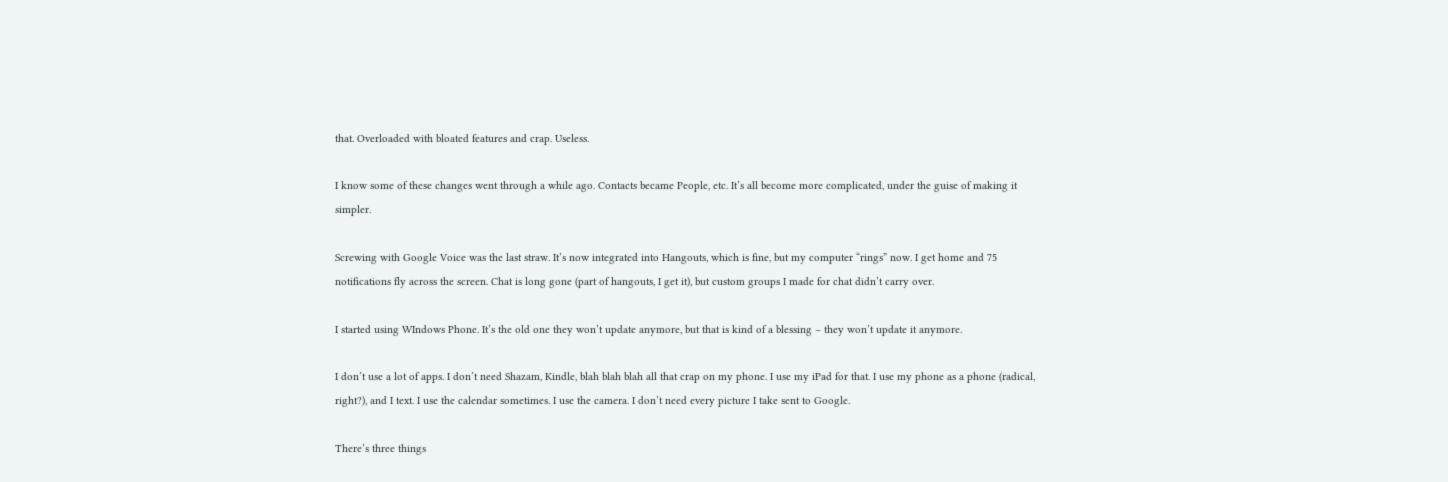that. Overloaded with bloated features and crap. Useless.

I know some of these changes went through a while ago. Contacts became People, etc. It’s all become more complicated, under the guise of making it simpler.

Screwing with Google Voice was the last straw. It’s now integrated into Hangouts, which is fine, but my computer “rings” now. I get home and 75 notifications fly across the screen. Chat is long gone (part of hangouts, I get it), but custom groups I made for chat didn’t carry over.

I started using WIndows Phone. It’s the old one they won’t update anymore, but that is kind of a blessing – they won’t update it anymore.

I don’t use a lot of apps. I don’t need Shazam, Kindle, blah blah blah all that crap on my phone. I use my iPad for that. I use my phone as a phone (radical, right?), and I text. I use the calendar sometimes. I use the camera. I don’t need every picture I take sent to Google.

There’s three things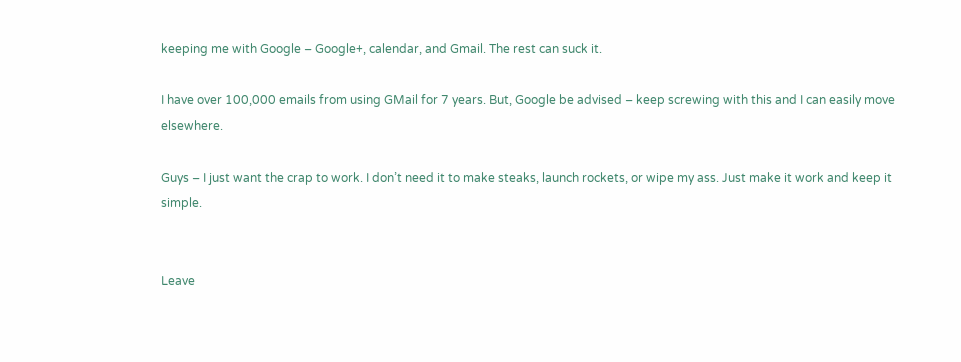keeping me with Google – Google+, calendar, and Gmail. The rest can suck it.

I have over 100,000 emails from using GMail for 7 years. But, Google be advised – keep screwing with this and I can easily move elsewhere.

Guys – I just want the crap to work. I don’t need it to make steaks, launch rockets, or wipe my ass. Just make it work and keep it simple.


Leave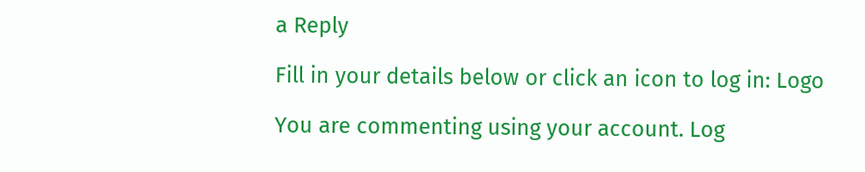a Reply

Fill in your details below or click an icon to log in: Logo

You are commenting using your account. Log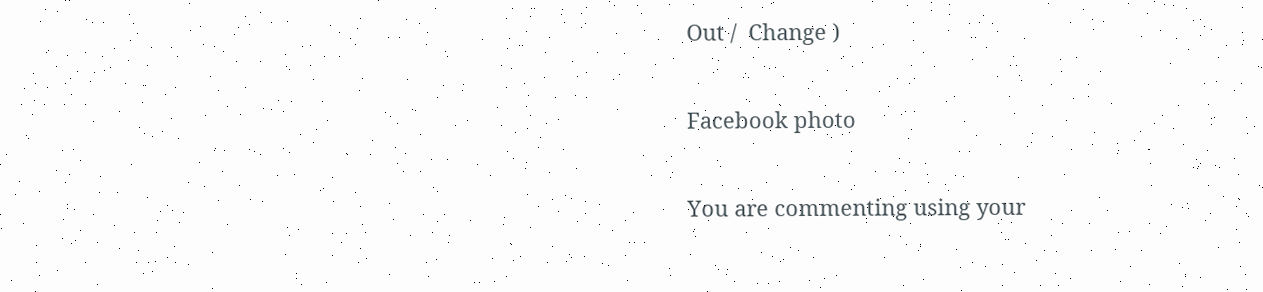Out /  Change )

Facebook photo

You are commenting using your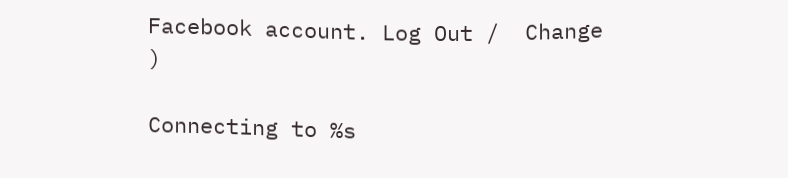Facebook account. Log Out /  Change )

Connecting to %s